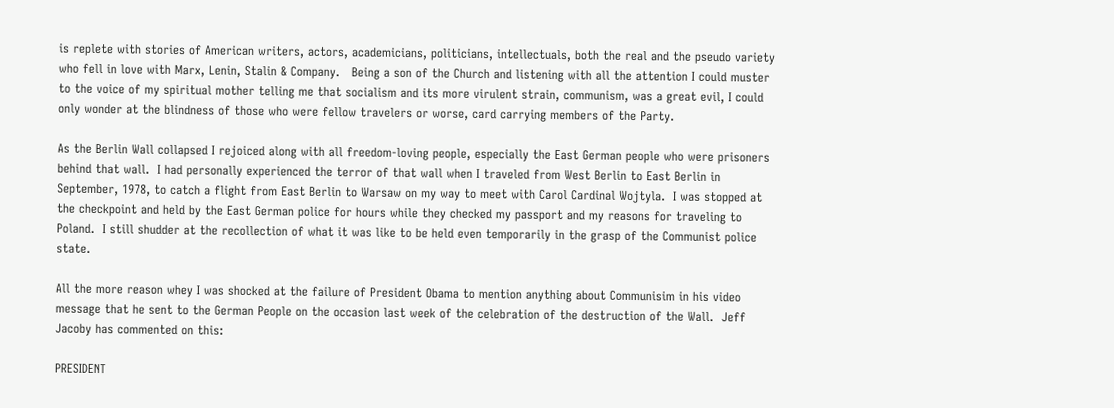is replete with stories of American writers, actors, academicians, politicians, intellectuals, both the real and the pseudo variety who fell in love with Marx, Lenin, Stalin & Company.   Being a son of the Church and listening with all the attention I could muster to the voice of my spiritual mother telling me that socialism and its more virulent strain, communism, was a great evil, I could only wonder at the blindness of those who were fellow travelers or worse, card carrying members of the Party.

As the Berlin Wall collapsed I rejoiced along with all freedom-loving people, especially the East German people who were prisoners behind that wall.  I had personally experienced the terror of that wall when I traveled from West Berlin to East Berlin in September, 1978, to catch a flight from East Berlin to Warsaw on my way to meet with Carol Cardinal Wojtyla.  I was stopped at the checkpoint and held by the East German police for hours while they checked my passport and my reasons for traveling to Poland.  I still shudder at the recollection of what it was like to be held even temporarily in the grasp of the Communist police state.

All the more reason whey I was shocked at the failure of President Obama to mention anything about Communisim in his video message that he sent to the German People on the occasion last week of the celebration of the destruction of the Wall.  Jeff Jacoby has commented on this:

PRESIDENT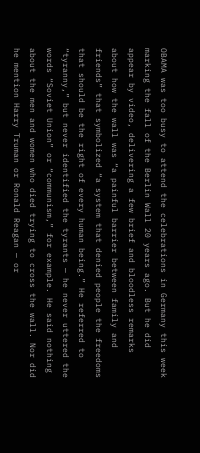OBAMA was too busy to attend the celebrations in Germany this week marking the fall of the Berlin Wall 20 years ago. But he did appear by video, delivering a few brief and bloodless remarks about how the wall was “a painful barrier between family and friends” that symbolized “a system that denied people the freedoms that should be the right of every human being.” He referred to “tyranny,” but never identified the tyrants — he never uttered the words “Soviet Union” or “communism,” for example. He said nothing about the men and women who died trying to cross the wall. Nor did he mention Harry Truman or Ronald Reagan — or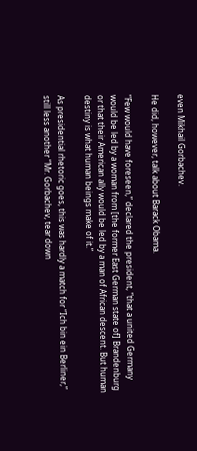even Mikhail Gorbachev.

He did, however, talk about Barack Obama.

“Few would have foreseen,” declared the president, “that a united Germany would be led by a woman from [the former East German state of] Brandenburg or that their American ally would be led by a man of African descent. But human destiny is what human beings make of it.”

As presidential rhetoric goes, this was hardly a match for “Ich bin ein Berliner,” still less another “Mr. Gorbachev, tear down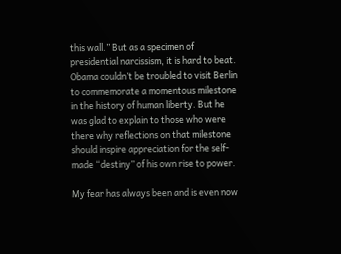this wall.” But as a specimen of presidential narcissism, it is hard to beat. Obama couldn’t be troubled to visit Berlin to commemorate a momentous milestone in the history of human liberty. But he was glad to explain to those who were there why reflections on that milestone should inspire appreciation for the self-made “destiny” of his own rise to power.

My fear has always been and is even now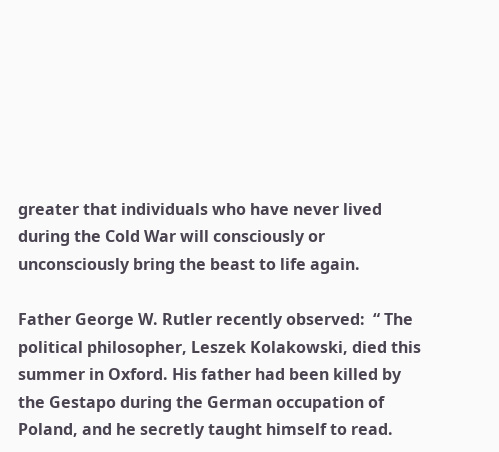greater that individuals who have never lived during the Cold War will consciously or unconsciously bring the beast to life again.

Father George W. Rutler recently observed:  “ The political philosopher, Leszek Kolakowski, died this summer in Oxford. His father had been killed by the Gestapo during the German occupation of Poland, and he secretly taught himself to read.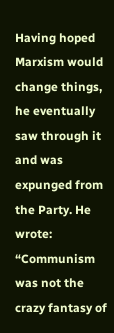Having hoped Marxism would change things, he eventually saw through it and was expunged from the Party. He wrote: “Communism was not the crazy fantasy of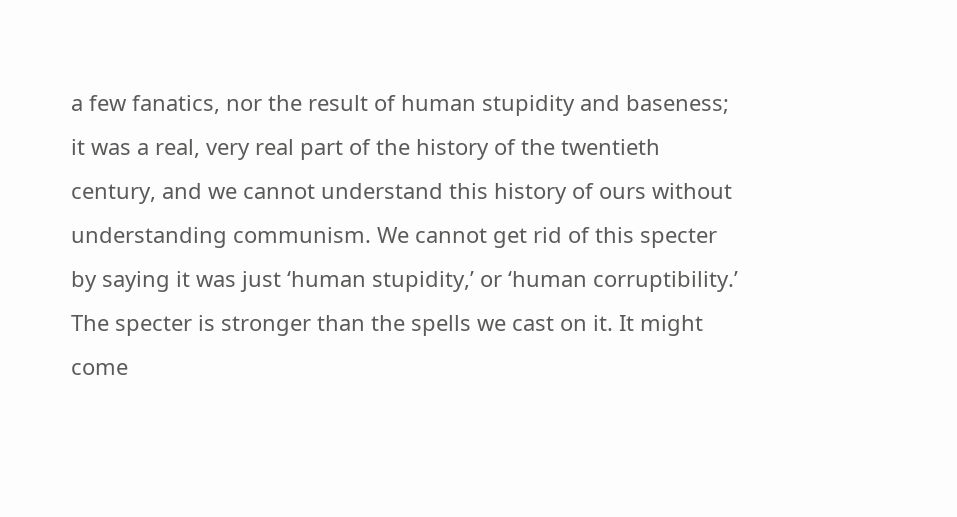a few fanatics, nor the result of human stupidity and baseness; it was a real, very real part of the history of the twentieth century, and we cannot understand this history of ours without understanding communism. We cannot get rid of this specter by saying it was just ‘human stupidity,’ or ‘human corruptibility.’ The specter is stronger than the spells we cast on it. It might come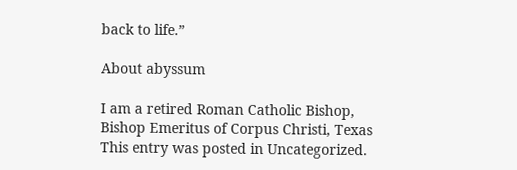back to life.”

About abyssum

I am a retired Roman Catholic Bishop, Bishop Emeritus of Corpus Christi, Texas
This entry was posted in Uncategorized.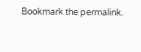Bookmark the permalink.